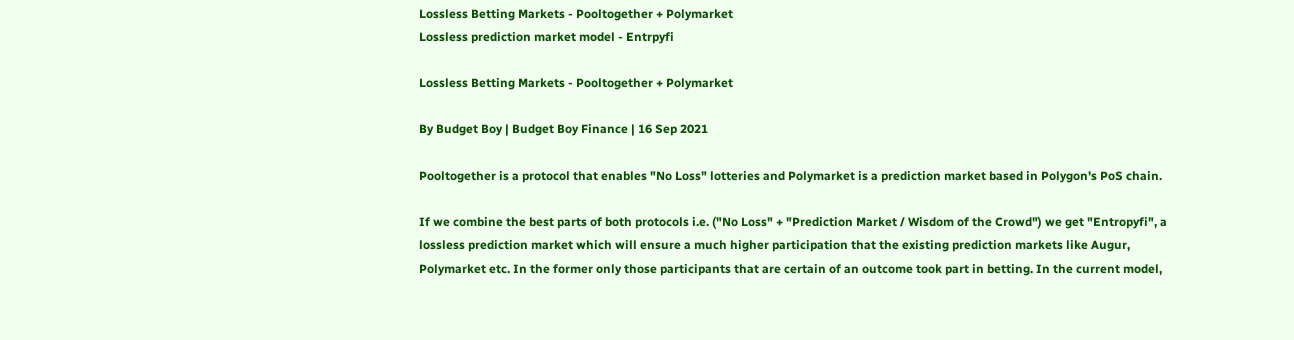Lossless Betting Markets - Pooltogether + Polymarket
Lossless prediction market model - Entrpyfi

Lossless Betting Markets - Pooltogether + Polymarket

By Budget Boy | Budget Boy Finance | 16 Sep 2021

Pooltogether is a protocol that enables "No Loss" lotteries and Polymarket is a prediction market based in Polygon's PoS chain.

If we combine the best parts of both protocols i.e. ("No Loss" + "Prediction Market / Wisdom of the Crowd") we get "Entropyfi", a lossless prediction market which will ensure a much higher participation that the existing prediction markets like Augur, Polymarket etc. In the former only those participants that are certain of an outcome took part in betting. In the current model,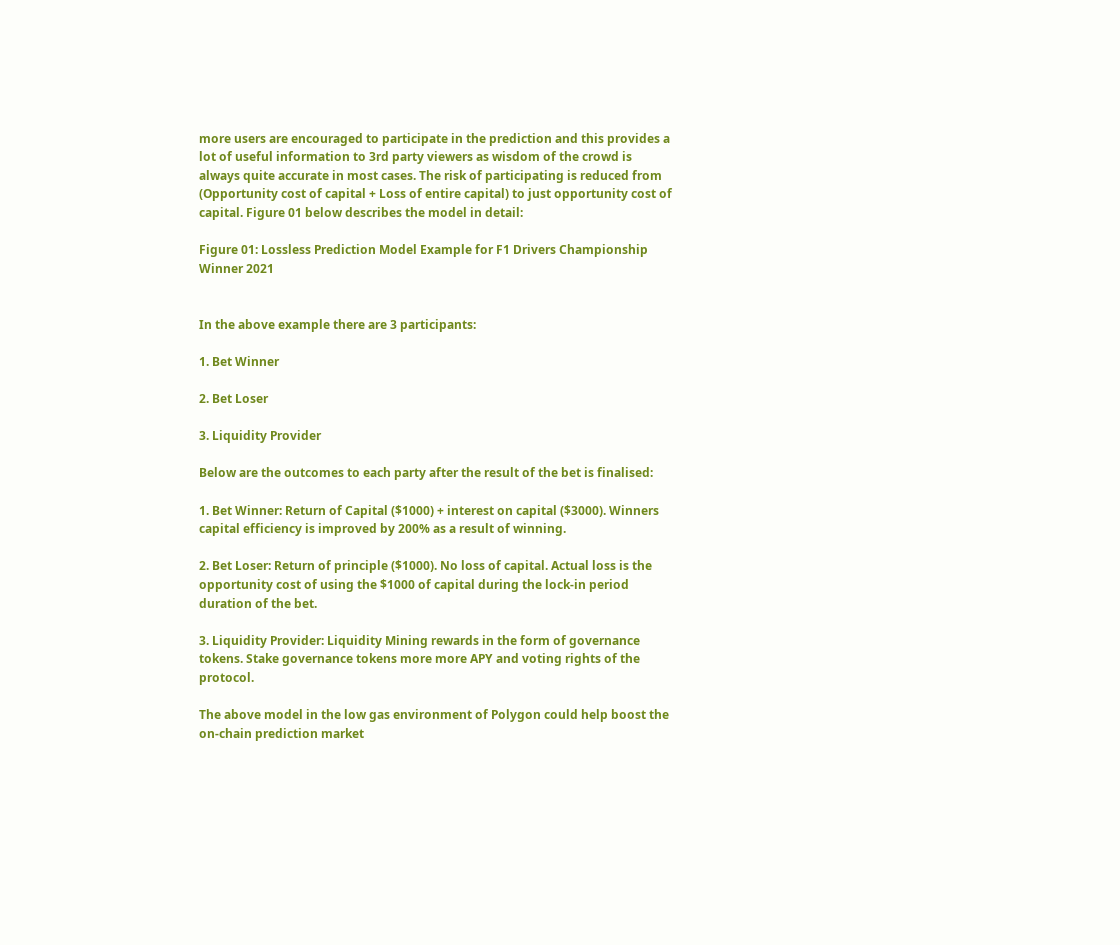more users are encouraged to participate in the prediction and this provides a lot of useful information to 3rd party viewers as wisdom of the crowd is always quite accurate in most cases. The risk of participating is reduced from (Opportunity cost of capital + Loss of entire capital) to just opportunity cost of capital. Figure 01 below describes the model in detail:

Figure 01: Lossless Prediction Model Example for F1 Drivers Championship Winner 2021


In the above example there are 3 participants:

1. Bet Winner

2. Bet Loser

3. Liquidity Provider

Below are the outcomes to each party after the result of the bet is finalised:

1. Bet Winner: Return of Capital ($1000) + interest on capital ($3000). Winners capital efficiency is improved by 200% as a result of winning.

2. Bet Loser: Return of principle ($1000). No loss of capital. Actual loss is the opportunity cost of using the $1000 of capital during the lock-in period duration of the bet.

3. Liquidity Provider: Liquidity Mining rewards in the form of governance tokens. Stake governance tokens more more APY and voting rights of the protocol.

The above model in the low gas environment of Polygon could help boost the on-chain prediction market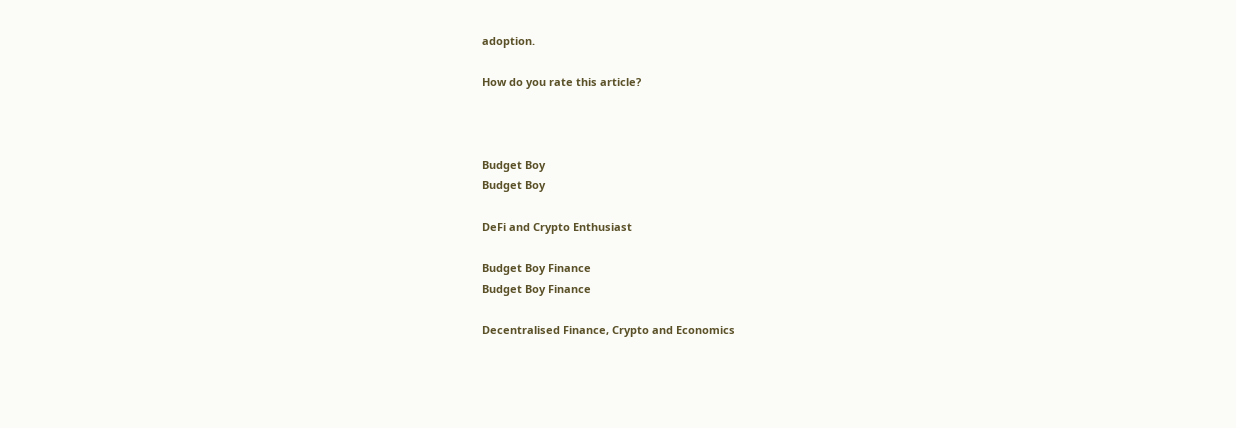adoption.

How do you rate this article?



Budget Boy
Budget Boy

DeFi and Crypto Enthusiast

Budget Boy Finance
Budget Boy Finance

Decentralised Finance, Crypto and Economics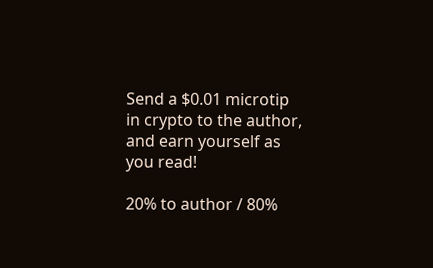Send a $0.01 microtip in crypto to the author, and earn yourself as you read!

20% to author / 80%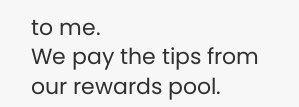to me.
We pay the tips from our rewards pool.